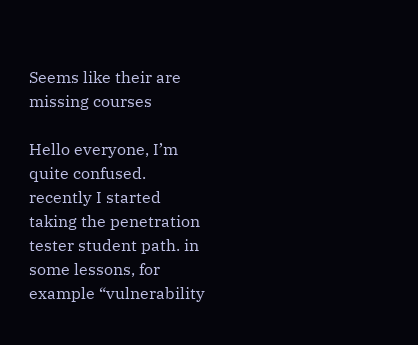Seems like their are missing courses

Hello everyone, I’m quite confused.
recently I started taking the penetration tester student path. in some lessons, for example “vulnerability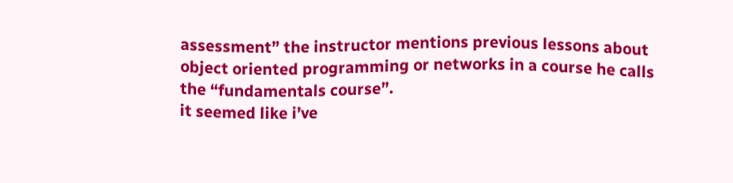assessment” the instructor mentions previous lessons about object oriented programming or networks in a course he calls the “fundamentals course”.
it seemed like i’ve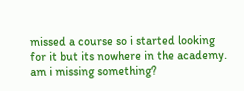missed a course so i started looking for it but its nowhere in the academy.
am i missing something?